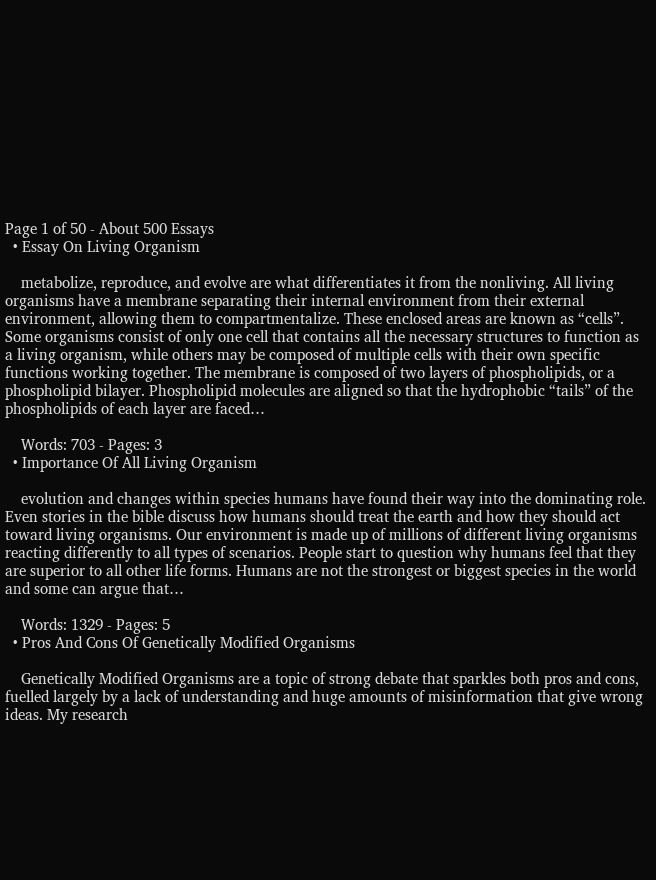Page 1 of 50 - About 500 Essays
  • Essay On Living Organism

    metabolize, reproduce, and evolve are what differentiates it from the nonliving. All living organisms have a membrane separating their internal environment from their external environment, allowing them to compartmentalize. These enclosed areas are known as “cells”. Some organisms consist of only one cell that contains all the necessary structures to function as a living organism, while others may be composed of multiple cells with their own specific functions working together. The membrane is composed of two layers of phospholipids, or a phospholipid bilayer. Phospholipid molecules are aligned so that the hydrophobic “tails” of the phospholipids of each layer are faced…

    Words: 703 - Pages: 3
  • Importance Of All Living Organism

    evolution and changes within species humans have found their way into the dominating role. Even stories in the bible discuss how humans should treat the earth and how they should act toward living organisms. Our environment is made up of millions of different living organisms reacting differently to all types of scenarios. People start to question why humans feel that they are superior to all other life forms. Humans are not the strongest or biggest species in the world and some can argue that…

    Words: 1329 - Pages: 5
  • Pros And Cons Of Genetically Modified Organisms

    Genetically Modified Organisms are a topic of strong debate that sparkles both pros and cons, fuelled largely by a lack of understanding and huge amounts of misinformation that give wrong ideas. My research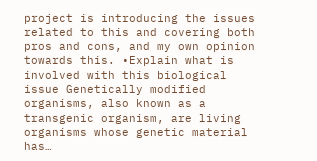project is introducing the issues related to this and covering both pros and cons, and my own opinion towards this. •Explain what is involved with this biological issue Genetically modified organisms, also known as a transgenic organism, are living organisms whose genetic material has…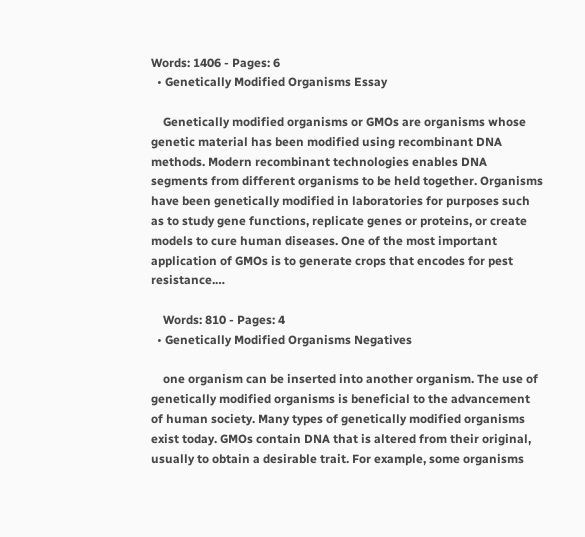Words: 1406 - Pages: 6
  • Genetically Modified Organisms Essay

    Genetically modified organisms or GMOs are organisms whose genetic material has been modified using recombinant DNA methods. Modern recombinant technologies enables DNA segments from different organisms to be held together. Organisms have been genetically modified in laboratories for purposes such as to study gene functions, replicate genes or proteins, or create models to cure human diseases. One of the most important application of GMOs is to generate crops that encodes for pest resistance.…

    Words: 810 - Pages: 4
  • Genetically Modified Organisms Negatives

    one organism can be inserted into another organism. The use of genetically modified organisms is beneficial to the advancement of human society. Many types of genetically modified organisms exist today. GMOs contain DNA that is altered from their original, usually to obtain a desirable trait. For example, some organisms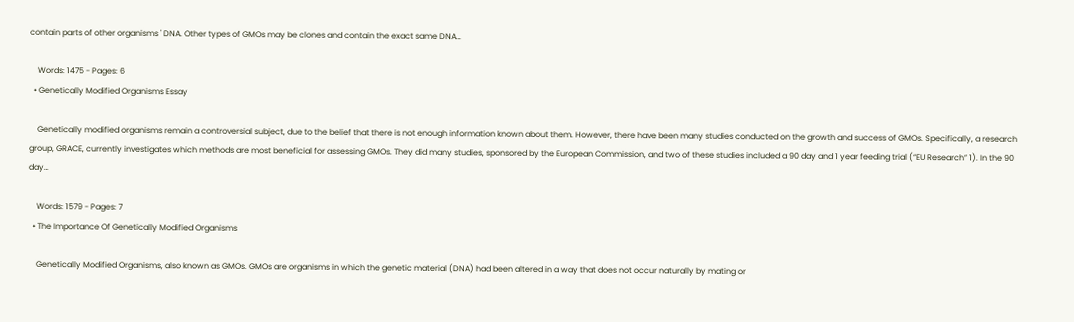contain parts of other organisms ' DNA. Other types of GMOs may be clones and contain the exact same DNA…

    Words: 1475 - Pages: 6
  • Genetically Modified Organisms Essay

    Genetically modified organisms remain a controversial subject, due to the belief that there is not enough information known about them. However, there have been many studies conducted on the growth and success of GMOs. Specifically, a research group, GRACE, currently investigates which methods are most beneficial for assessing GMOs. They did many studies, sponsored by the European Commission, and two of these studies included a 90 day and 1 year feeding trial (“EU Research” 1). In the 90 day…

    Words: 1579 - Pages: 7
  • The Importance Of Genetically Modified Organisms

    Genetically Modified Organisms, also known as GMOs. GMOs are organisms in which the genetic material (DNA) had been altered in a way that does not occur naturally by mating or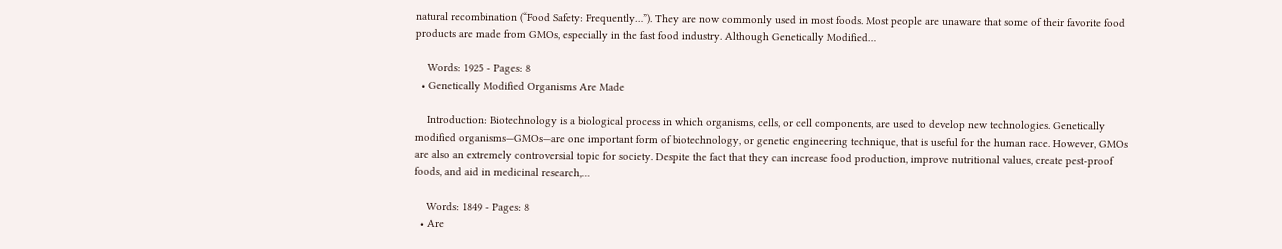natural recombination (“Food Safety: Frequently…”). They are now commonly used in most foods. Most people are unaware that some of their favorite food products are made from GMOs, especially in the fast food industry. Although Genetically Modified…

    Words: 1925 - Pages: 8
  • Genetically Modified Organisms Are Made

    Introduction: Biotechnology is a biological process in which organisms, cells, or cell components, are used to develop new technologies. Genetically modified organisms—GMOs—are one important form of biotechnology, or genetic engineering technique, that is useful for the human race. However, GMOs are also an extremely controversial topic for society. Despite the fact that they can increase food production, improve nutritional values, create pest-proof foods, and aid in medicinal research,…

    Words: 1849 - Pages: 8
  • Are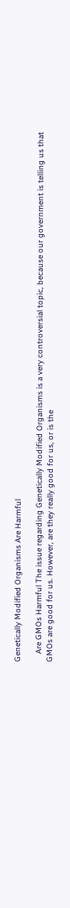Genetically Modified Organisms Are Harmful

    Are GMOs Harmful The issue regarding Genetically Modified Organisms is a very controversial topic, because our government is telling us that GMOs are good for us. However, are they really good for us, or is the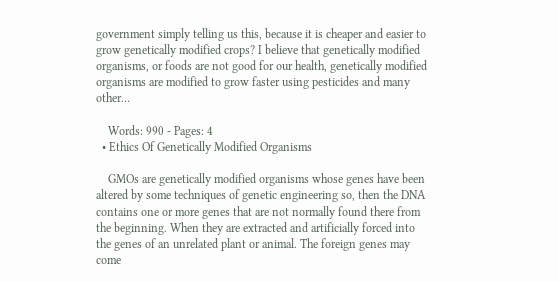government simply telling us this, because it is cheaper and easier to grow genetically modified crops? I believe that genetically modified organisms, or foods are not good for our health, genetically modified organisms are modified to grow faster using pesticides and many other…

    Words: 990 - Pages: 4
  • Ethics Of Genetically Modified Organisms

    GMOs are genetically modified organisms whose genes have been altered by some techniques of genetic engineering so, then the DNA contains one or more genes that are not normally found there from the beginning. When they are extracted and artificially forced into the genes of an unrelated plant or animal. The foreign genes may come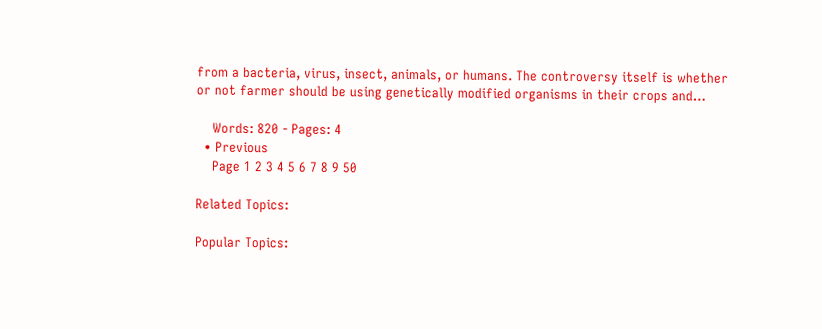from a bacteria, virus, insect, animals, or humans. The controversy itself is whether or not farmer should be using genetically modified organisms in their crops and…

    Words: 820 - Pages: 4
  • Previous
    Page 1 2 3 4 5 6 7 8 9 50

Related Topics:

Popular Topics: